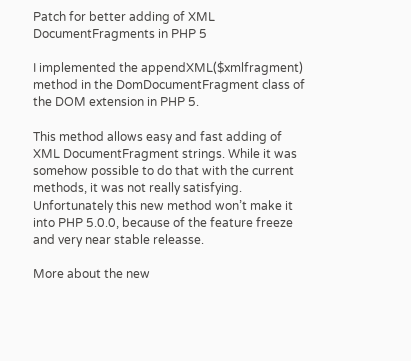Patch for better adding of XML DocumentFragments in PHP 5

I implemented the appendXML($xmlfragment) method in the DomDocumentFragment class of the DOM extension in PHP 5.

This method allows easy and fast adding of XML DocumentFragment strings. While it was somehow possible to do that with the current methods, it was not really satisfying. Unfortunately this new method won’t make it into PHP 5.0.0, because of the feature freeze and very near stable releasse.

More about the new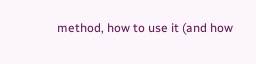method, how to use it (and how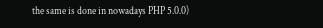the same is done in nowadays PHP 5.0.0)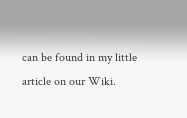can be found in my little article on our Wiki.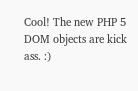Cool! The new PHP 5 DOM objects are kick ass. :)